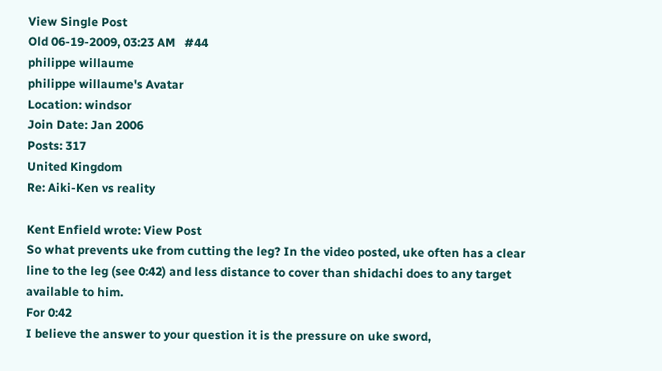View Single Post
Old 06-19-2009, 03:23 AM   #44
philippe willaume
philippe willaume's Avatar
Location: windsor
Join Date: Jan 2006
Posts: 317
United Kingdom
Re: Aiki-Ken vs reality

Kent Enfield wrote: View Post
So what prevents uke from cutting the leg? In the video posted, uke often has a clear line to the leg (see 0:42) and less distance to cover than shidachi does to any target available to him.
For 0:42
I believe the answer to your question it is the pressure on uke sword,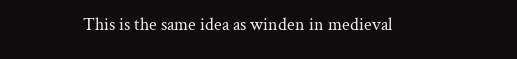This is the same idea as winden in medieval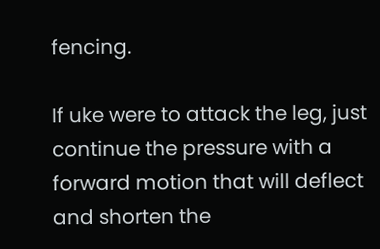fencing.

If uke were to attack the leg, just continue the pressure with a forward motion that will deflect and shorten the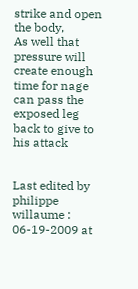strike and open the body,
As well that pressure will create enough time for nage can pass the exposed leg back to give to his attack


Last edited by philippe willaume : 06-19-2009 at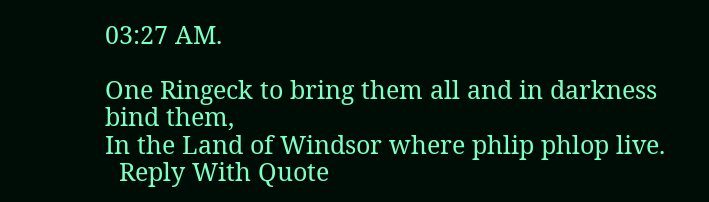03:27 AM.

One Ringeck to bring them all and in darkness bind them,
In the Land of Windsor where phlip phlop live.
  Reply With Quote